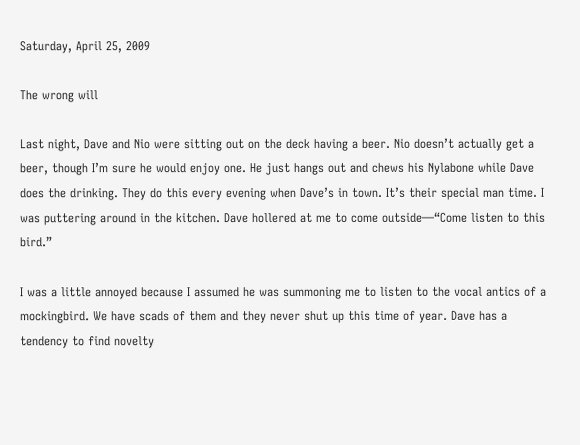Saturday, April 25, 2009

The wrong will

Last night, Dave and Nio were sitting out on the deck having a beer. Nio doesn’t actually get a beer, though I’m sure he would enjoy one. He just hangs out and chews his Nylabone while Dave does the drinking. They do this every evening when Dave’s in town. It’s their special man time. I was puttering around in the kitchen. Dave hollered at me to come outside—“Come listen to this bird.”

I was a little annoyed because I assumed he was summoning me to listen to the vocal antics of a mockingbird. We have scads of them and they never shut up this time of year. Dave has a tendency to find novelty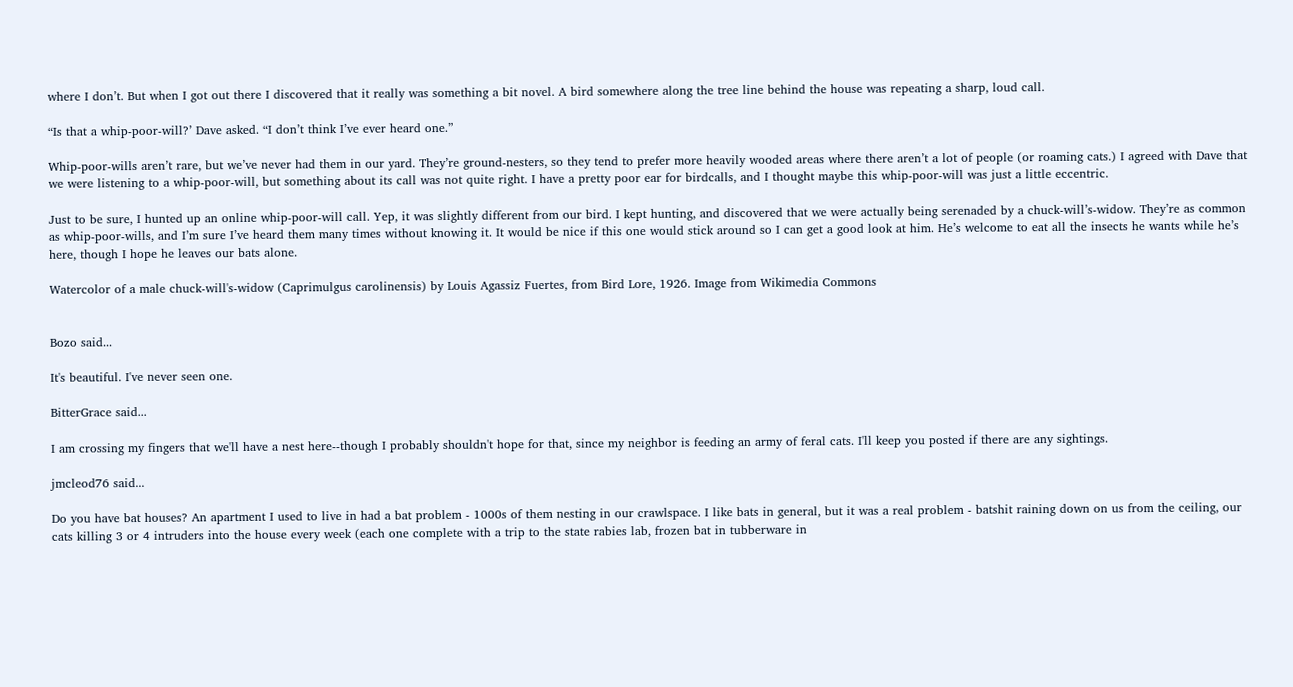where I don’t. But when I got out there I discovered that it really was something a bit novel. A bird somewhere along the tree line behind the house was repeating a sharp, loud call.

“Is that a whip-poor-will?’ Dave asked. “I don’t think I’ve ever heard one.”

Whip-poor-wills aren’t rare, but we’ve never had them in our yard. They’re ground-nesters, so they tend to prefer more heavily wooded areas where there aren’t a lot of people (or roaming cats.) I agreed with Dave that we were listening to a whip-poor-will, but something about its call was not quite right. I have a pretty poor ear for birdcalls, and I thought maybe this whip-poor-will was just a little eccentric.

Just to be sure, I hunted up an online whip-poor-will call. Yep, it was slightly different from our bird. I kept hunting, and discovered that we were actually being serenaded by a chuck-will’s-widow. They’re as common as whip-poor-wills, and I’m sure I’ve heard them many times without knowing it. It would be nice if this one would stick around so I can get a good look at him. He’s welcome to eat all the insects he wants while he’s here, though I hope he leaves our bats alone.

Watercolor of a male chuck-will's-widow (Caprimulgus carolinensis) by Louis Agassiz Fuertes, from Bird Lore, 1926. Image from Wikimedia Commons


Bozo said...

It's beautiful. I've never seen one.

BitterGrace said...

I am crossing my fingers that we'll have a nest here--though I probably shouldn't hope for that, since my neighbor is feeding an army of feral cats. I'll keep you posted if there are any sightings.

jmcleod76 said...

Do you have bat houses? An apartment I used to live in had a bat problem - 1000s of them nesting in our crawlspace. I like bats in general, but it was a real problem - batshit raining down on us from the ceiling, our cats killing 3 or 4 intruders into the house every week (each one complete with a trip to the state rabies lab, frozen bat in tubberware in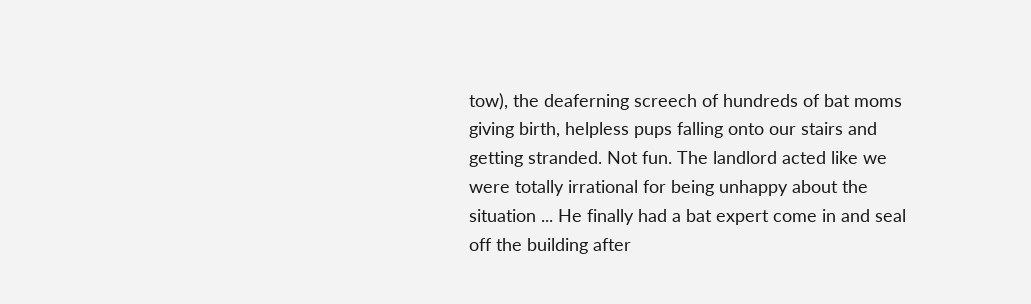tow), the deaferning screech of hundreds of bat moms giving birth, helpless pups falling onto our stairs and getting stranded. Not fun. The landlord acted like we were totally irrational for being unhappy about the situation ... He finally had a bat expert come in and seal off the building after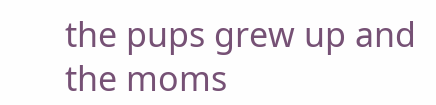the pups grew up and the moms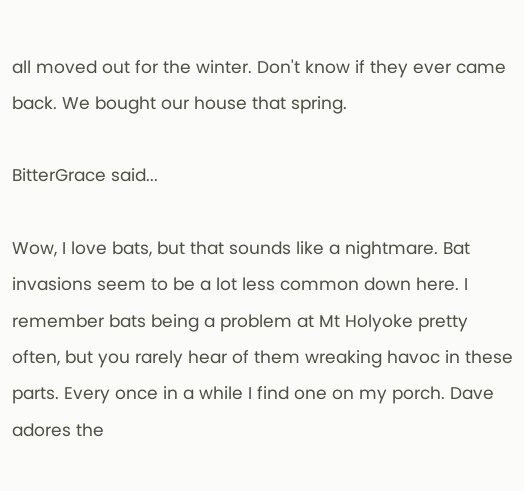all moved out for the winter. Don't know if they ever came back. We bought our house that spring.

BitterGrace said...

Wow, I love bats, but that sounds like a nightmare. Bat invasions seem to be a lot less common down here. I remember bats being a problem at Mt Holyoke pretty often, but you rarely hear of them wreaking havoc in these parts. Every once in a while I find one on my porch. Dave adores the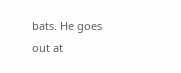bats. He goes out at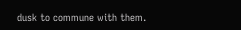dusk to commune with them.